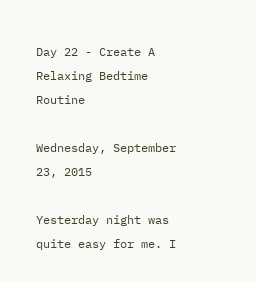Day 22 - Create A Relaxing Bedtime Routine

Wednesday, September 23, 2015

Yesterday night was quite easy for me. I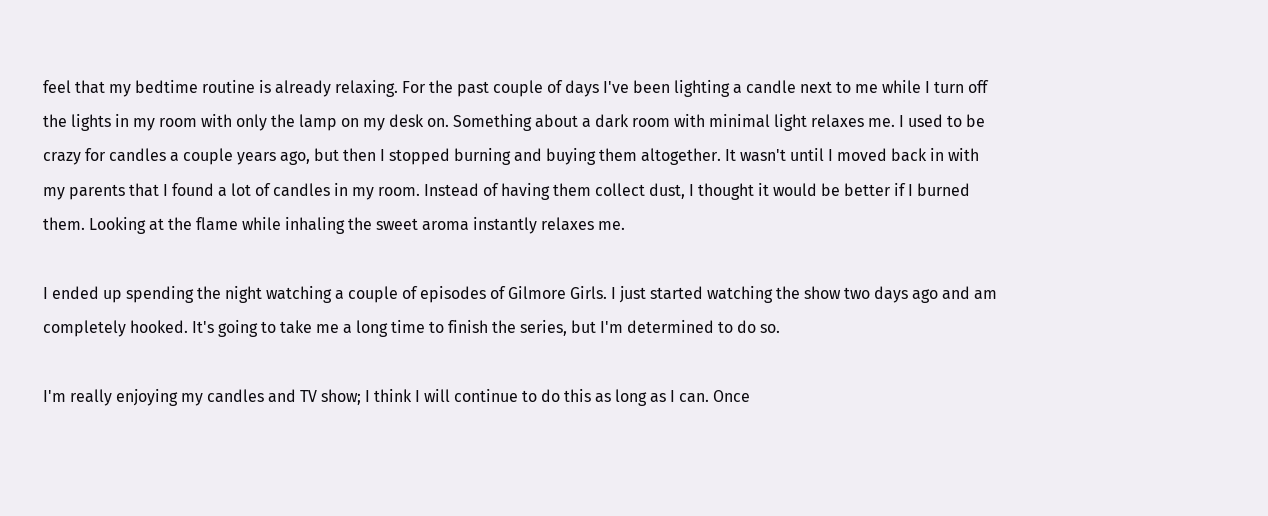feel that my bedtime routine is already relaxing. For the past couple of days I've been lighting a candle next to me while I turn off the lights in my room with only the lamp on my desk on. Something about a dark room with minimal light relaxes me. I used to be crazy for candles a couple years ago, but then I stopped burning and buying them altogether. It wasn't until I moved back in with my parents that I found a lot of candles in my room. Instead of having them collect dust, I thought it would be better if I burned them. Looking at the flame while inhaling the sweet aroma instantly relaxes me.

I ended up spending the night watching a couple of episodes of Gilmore Girls. I just started watching the show two days ago and am completely hooked. It's going to take me a long time to finish the series, but I'm determined to do so.

I'm really enjoying my candles and TV show; I think I will continue to do this as long as I can. Once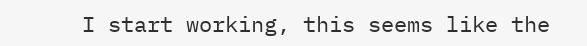I start working, this seems like the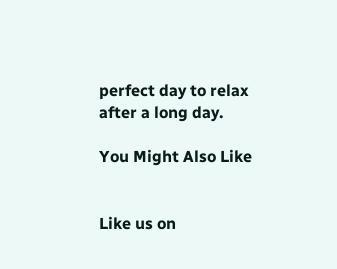perfect day to relax after a long day.

You Might Also Like


Like us on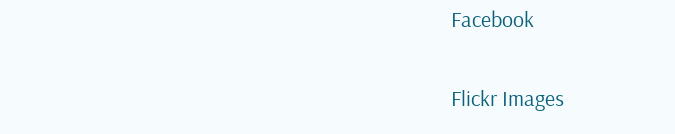Facebook

Flickr Images